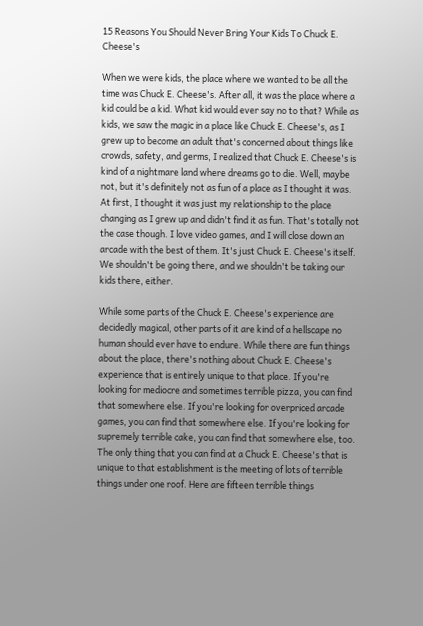15 Reasons You Should Never Bring Your Kids To Chuck E. Cheese's

When we were kids, the place where we wanted to be all the time was Chuck E. Cheese's. After all, it was the place where a kid could be a kid. What kid would ever say no to that? While as kids, we saw the magic in a place like Chuck E. Cheese's, as I grew up to become an adult that's concerned about things like crowds, safety, and germs, I realized that Chuck E. Cheese's is kind of a nightmare land where dreams go to die. Well, maybe not, but it's definitely not as fun of a place as I thought it was. At first, I thought it was just my relationship to the place changing as I grew up and didn't find it as fun. That's totally not the case though. I love video games, and I will close down an arcade with the best of them. It's just Chuck E. Cheese's itself. We shouldn't be going there, and we shouldn't be taking our kids there, either.

While some parts of the Chuck E. Cheese's experience are decidedly magical, other parts of it are kind of a hellscape no human should ever have to endure. While there are fun things about the place, there's nothing about Chuck E. Cheese's experience that is entirely unique to that place. If you're looking for mediocre and sometimes terrible pizza, you can find that somewhere else. If you're looking for overpriced arcade games, you can find that somewhere else. If you're looking for supremely terrible cake, you can find that somewhere else, too. The only thing that you can find at a Chuck E. Cheese's that is unique to that establishment is the meeting of lots of terrible things under one roof. Here are fifteen terrible things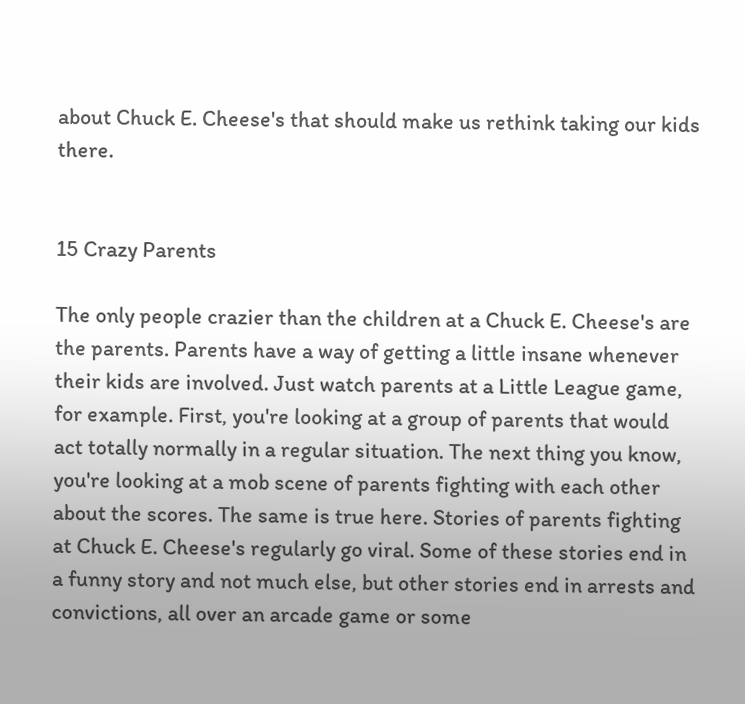about Chuck E. Cheese's that should make us rethink taking our kids there.


15 Crazy Parents

The only people crazier than the children at a Chuck E. Cheese's are the parents. Parents have a way of getting a little insane whenever their kids are involved. Just watch parents at a Little League game, for example. First, you're looking at a group of parents that would act totally normally in a regular situation. The next thing you know, you're looking at a mob scene of parents fighting with each other about the scores. The same is true here. Stories of parents fighting at Chuck E. Cheese's regularly go viral. Some of these stories end in a funny story and not much else, but other stories end in arrests and convictions, all over an arcade game or some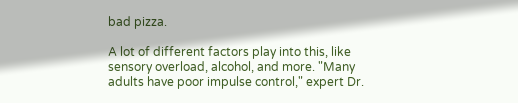bad pizza.

A lot of different factors play into this, like sensory overload, alcohol, and more. "Many adults have poor impulse control," expert Dr.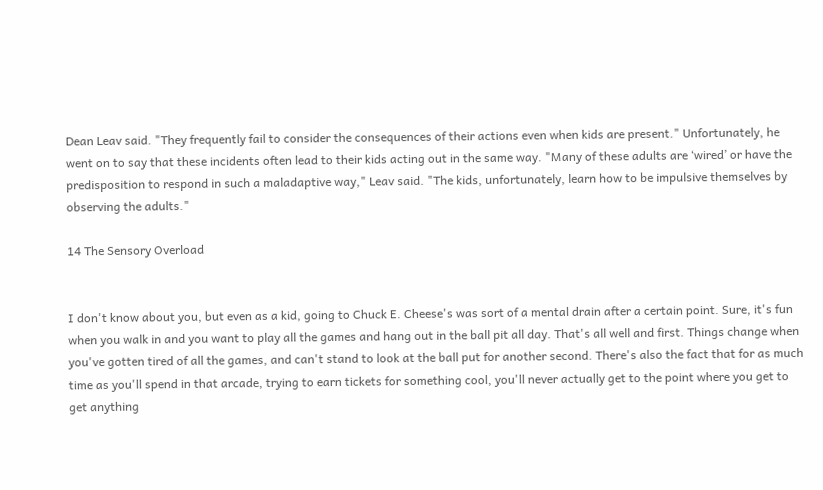Dean Leav said. "They frequently fail to consider the consequences of their actions even when kids are present." Unfortunately, he went on to say that these incidents often lead to their kids acting out in the same way. "Many of these adults are ‘wired’ or have the predisposition to respond in such a maladaptive way," Leav said. "The kids, unfortunately, learn how to be impulsive themselves by observing the adults."

14 The Sensory Overload


I don't know about you, but even as a kid, going to Chuck E. Cheese's was sort of a mental drain after a certain point. Sure, it's fun when you walk in and you want to play all the games and hang out in the ball pit all day. That's all well and first. Things change when you've gotten tired of all the games, and can't stand to look at the ball put for another second. There's also the fact that for as much time as you'll spend in that arcade, trying to earn tickets for something cool, you'll never actually get to the point where you get to get anything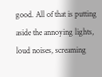good. All of that is putting aside the annoying lights, loud noises, screaming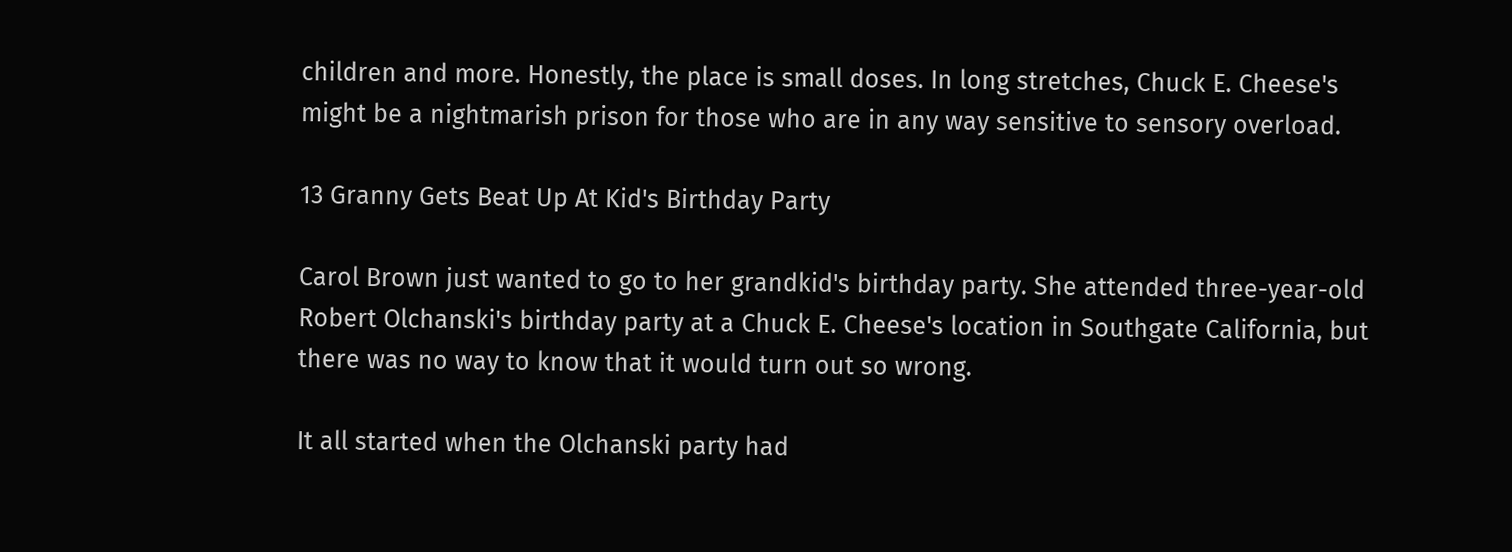children and more. Honestly, the place is small doses. In long stretches, Chuck E. Cheese's might be a nightmarish prison for those who are in any way sensitive to sensory overload.

13 Granny Gets Beat Up At Kid's Birthday Party

Carol Brown just wanted to go to her grandkid's birthday party. She attended three-year-old Robert Olchanski's birthday party at a Chuck E. Cheese's location in Southgate California, but there was no way to know that it would turn out so wrong.

It all started when the Olchanski party had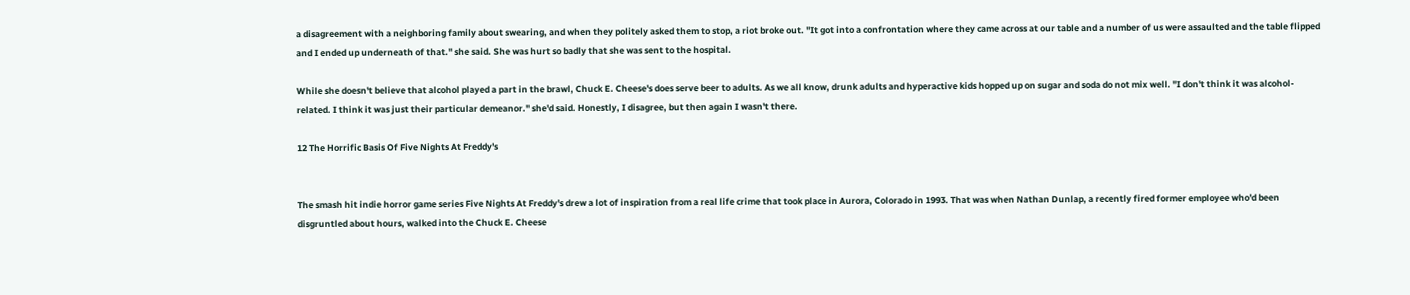a disagreement with a neighboring family about swearing, and when they politely asked them to stop, a riot broke out. "It got into a confrontation where they came across at our table and a number of us were assaulted and the table flipped and I ended up underneath of that." she said. She was hurt so badly that she was sent to the hospital.

While she doesn't believe that alcohol played a part in the brawl, Chuck E. Cheese's does serve beer to adults. As we all know, drunk adults and hyperactive kids hopped up on sugar and soda do not mix well. "I don't think it was alcohol-related. I think it was just their particular demeanor." she'd said. Honestly, I disagree, but then again I wasn't there.

12 The Horrific Basis Of Five Nights At Freddy's


The smash hit indie horror game series Five Nights At Freddy's drew a lot of inspiration from a real life crime that took place in Aurora, Colorado in 1993. That was when Nathan Dunlap, a recently fired former employee who'd been disgruntled about hours, walked into the Chuck E. Cheese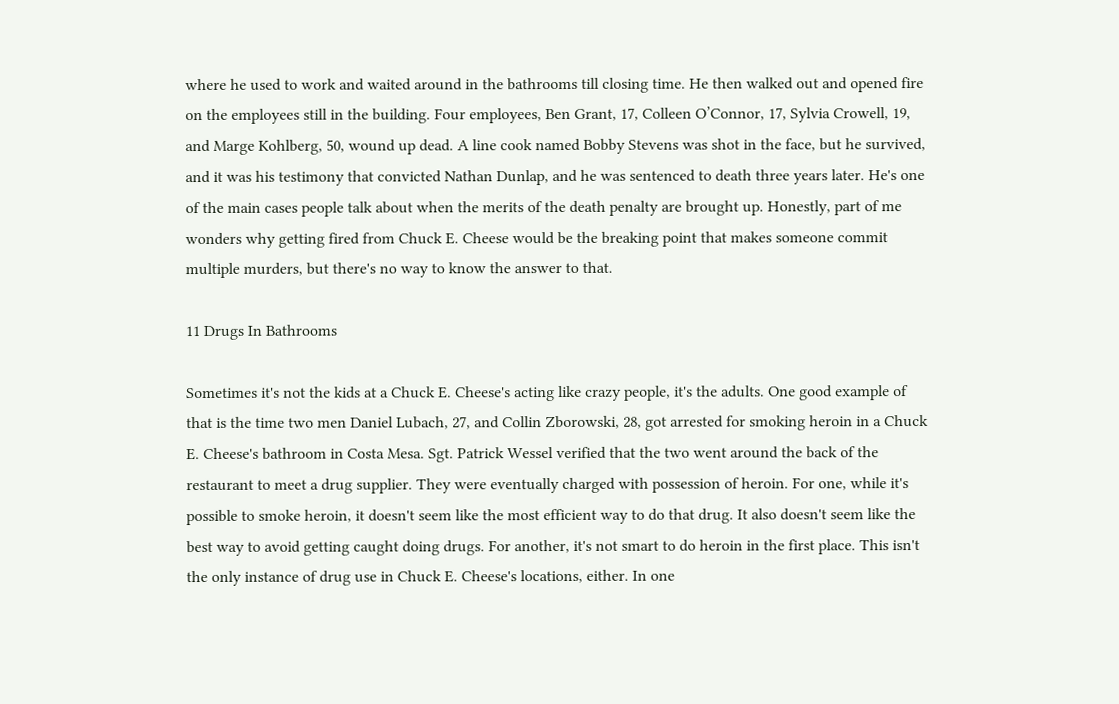where he used to work and waited around in the bathrooms till closing time. He then walked out and opened fire on the employees still in the building. Four employees, Ben Grant, 17, Colleen O’Connor, 17, Sylvia Crowell, 19, and Marge Kohlberg, 50, wound up dead. A line cook named Bobby Stevens was shot in the face, but he survived, and it was his testimony that convicted Nathan Dunlap, and he was sentenced to death three years later. He's one of the main cases people talk about when the merits of the death penalty are brought up. Honestly, part of me wonders why getting fired from Chuck E. Cheese would be the breaking point that makes someone commit multiple murders, but there's no way to know the answer to that.

11 Drugs In Bathrooms

Sometimes it's not the kids at a Chuck E. Cheese's acting like crazy people, it's the adults. One good example of that is the time two men Daniel Lubach, 27, and Collin Zborowski, 28, got arrested for smoking heroin in a Chuck E. Cheese's bathroom in Costa Mesa. Sgt. Patrick Wessel verified that the two went around the back of the restaurant to meet a drug supplier. They were eventually charged with possession of heroin. For one, while it's possible to smoke heroin, it doesn't seem like the most efficient way to do that drug. It also doesn't seem like the best way to avoid getting caught doing drugs. For another, it's not smart to do heroin in the first place. This isn't the only instance of drug use in Chuck E. Cheese's locations, either. In one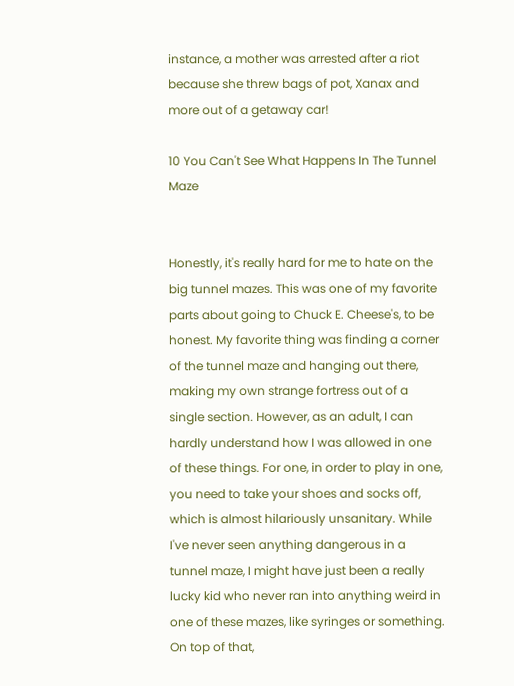instance, a mother was arrested after a riot because she threw bags of pot, Xanax and more out of a getaway car!

10 You Can't See What Happens In The Tunnel Maze


Honestly, it's really hard for me to hate on the big tunnel mazes. This was one of my favorite parts about going to Chuck E. Cheese's, to be honest. My favorite thing was finding a corner of the tunnel maze and hanging out there, making my own strange fortress out of a single section. However, as an adult, I can hardly understand how I was allowed in one of these things. For one, in order to play in one, you need to take your shoes and socks off, which is almost hilariously unsanitary. While I've never seen anything dangerous in a tunnel maze, I might have just been a really lucky kid who never ran into anything weird in one of these mazes, like syringes or something. On top of that,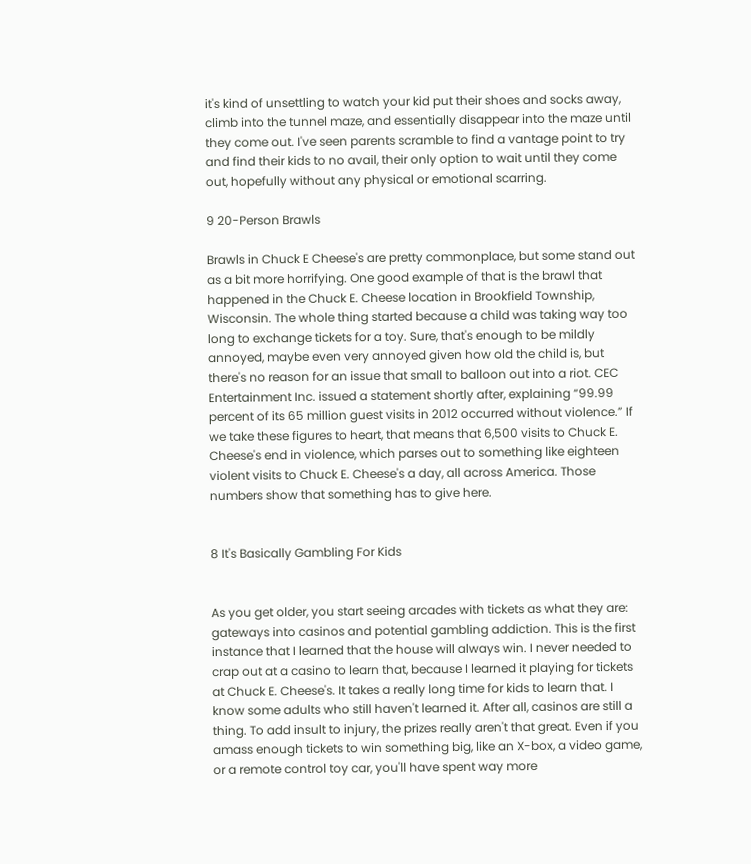it's kind of unsettling to watch your kid put their shoes and socks away, climb into the tunnel maze, and essentially disappear into the maze until they come out. I've seen parents scramble to find a vantage point to try and find their kids to no avail, their only option to wait until they come out, hopefully without any physical or emotional scarring.

9 20-Person Brawls

Brawls in Chuck E Cheese's are pretty commonplace, but some stand out as a bit more horrifying. One good example of that is the brawl that happened in the Chuck E. Cheese location in Brookfield Township, Wisconsin. The whole thing started because a child was taking way too long to exchange tickets for a toy. Sure, that's enough to be mildly annoyed, maybe even very annoyed given how old the child is, but there's no reason for an issue that small to balloon out into a riot. CEC Entertainment Inc. issued a statement shortly after, explaining “99.99 percent of its 65 million guest visits in 2012 occurred without violence.” If we take these figures to heart, that means that 6,500 visits to Chuck E. Cheese's end in violence, which parses out to something like eighteen violent visits to Chuck E. Cheese's a day, all across America. Those numbers show that something has to give here.


8 It's Basically Gambling For Kids


As you get older, you start seeing arcades with tickets as what they are: gateways into casinos and potential gambling addiction. This is the first instance that I learned that the house will always win. I never needed to crap out at a casino to learn that, because I learned it playing for tickets at Chuck E. Cheese's. It takes a really long time for kids to learn that. I know some adults who still haven't learned it. After all, casinos are still a thing. To add insult to injury, the prizes really aren't that great. Even if you amass enough tickets to win something big, like an X-box, a video game, or a remote control toy car, you'll have spent way more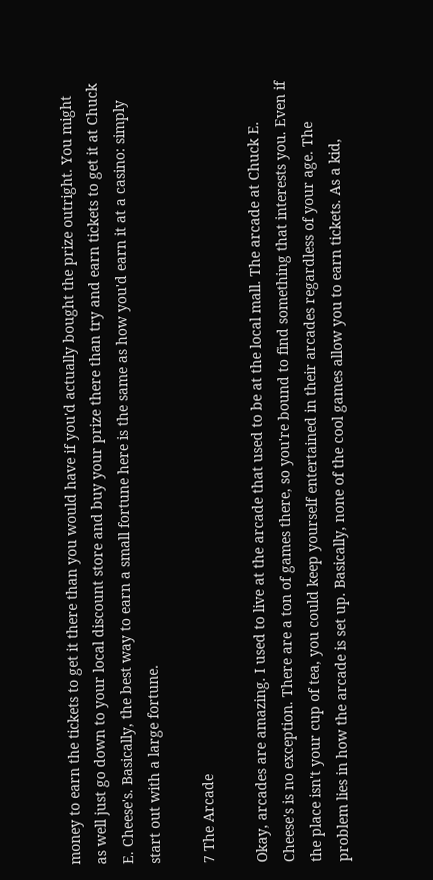money to earn the tickets to get it there than you would have if you'd actually bought the prize outright. You might as well just go down to your local discount store and buy your prize there than try and earn tickets to get it at Chuck E. Cheese's. Basically, the best way to earn a small fortune here is the same as how you'd earn it at a casino: simply start out with a large fortune.

7 The Arcade

Okay, arcades are amazing. I used to live at the arcade that used to be at the local mall. The arcade at Chuck E. Cheese's is no exception. There are a ton of games there, so you're bound to find something that interests you. Even if the place isn't your cup of tea, you could keep yourself entertained in their arcades regardless of your age. The problem lies in how the arcade is set up. Basically, none of the cool games allow you to earn tickets. As a kid,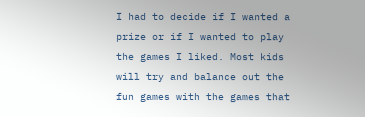I had to decide if I wanted a prize or if I wanted to play the games I liked. Most kids will try and balance out the fun games with the games that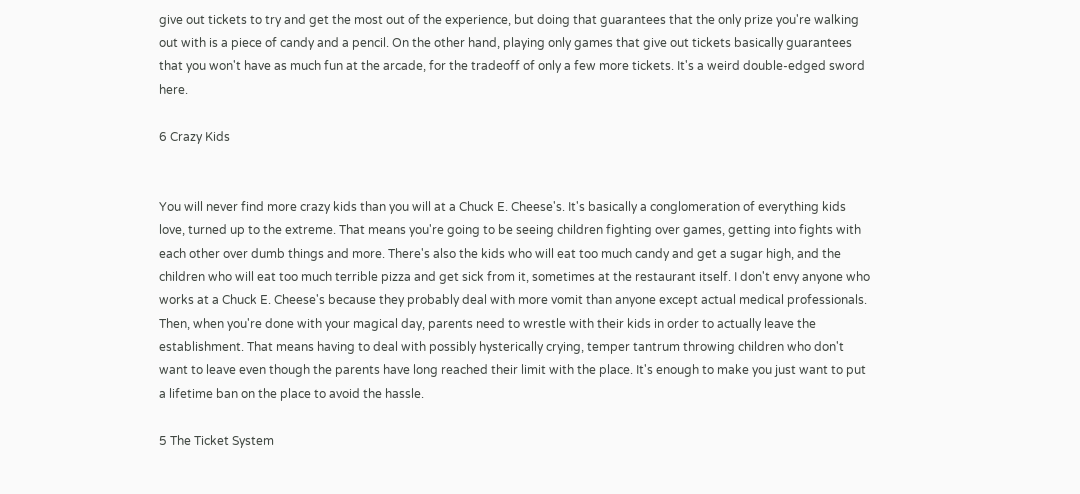give out tickets to try and get the most out of the experience, but doing that guarantees that the only prize you're walking out with is a piece of candy and a pencil. On the other hand, playing only games that give out tickets basically guarantees that you won't have as much fun at the arcade, for the tradeoff of only a few more tickets. It's a weird double-edged sword here.

6 Crazy Kids


You will never find more crazy kids than you will at a Chuck E. Cheese's. It's basically a conglomeration of everything kids love, turned up to the extreme. That means you're going to be seeing children fighting over games, getting into fights with each other over dumb things and more. There's also the kids who will eat too much candy and get a sugar high, and the children who will eat too much terrible pizza and get sick from it, sometimes at the restaurant itself. I don't envy anyone who works at a Chuck E. Cheese's because they probably deal with more vomit than anyone except actual medical professionals. Then, when you're done with your magical day, parents need to wrestle with their kids in order to actually leave the establishment. That means having to deal with possibly hysterically crying, temper tantrum throwing children who don't want to leave even though the parents have long reached their limit with the place. It's enough to make you just want to put a lifetime ban on the place to avoid the hassle.

5 The Ticket System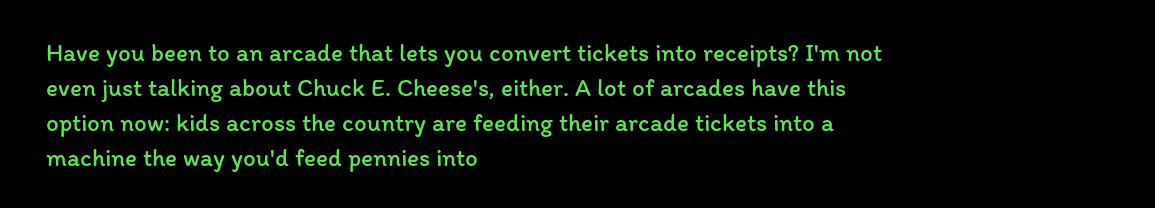Have you been to an arcade that lets you convert tickets into receipts? I'm not even just talking about Chuck E. Cheese's, either. A lot of arcades have this option now: kids across the country are feeding their arcade tickets into a machine the way you'd feed pennies into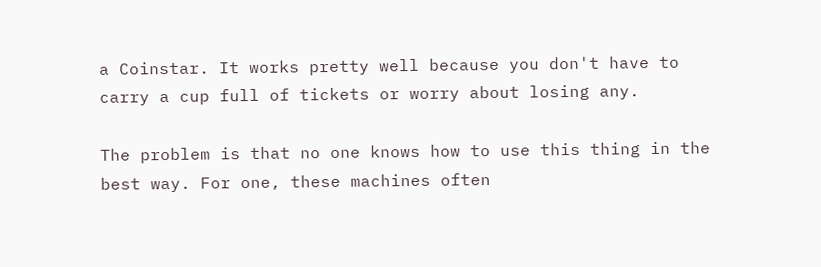a Coinstar. It works pretty well because you don't have to carry a cup full of tickets or worry about losing any.

The problem is that no one knows how to use this thing in the best way. For one, these machines often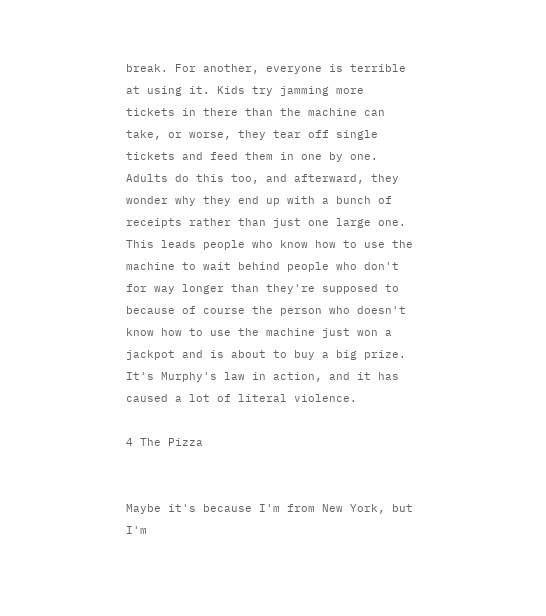break. For another, everyone is terrible at using it. Kids try jamming more tickets in there than the machine can take, or worse, they tear off single tickets and feed them in one by one. Adults do this too, and afterward, they wonder why they end up with a bunch of receipts rather than just one large one. This leads people who know how to use the machine to wait behind people who don't for way longer than they're supposed to because of course the person who doesn't know how to use the machine just won a jackpot and is about to buy a big prize. It's Murphy's law in action, and it has caused a lot of literal violence.

4 The Pizza


Maybe it's because I'm from New York, but I'm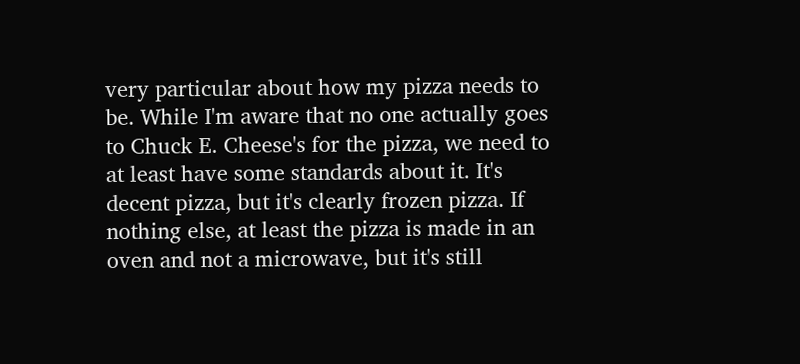very particular about how my pizza needs to be. While I'm aware that no one actually goes to Chuck E. Cheese's for the pizza, we need to at least have some standards about it. It's decent pizza, but it's clearly frozen pizza. If nothing else, at least the pizza is made in an oven and not a microwave, but it's still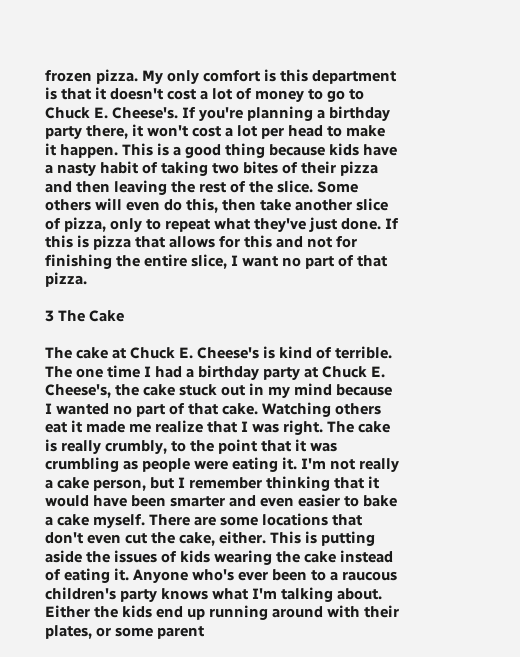frozen pizza. My only comfort is this department is that it doesn't cost a lot of money to go to Chuck E. Cheese's. If you're planning a birthday party there, it won't cost a lot per head to make it happen. This is a good thing because kids have a nasty habit of taking two bites of their pizza and then leaving the rest of the slice. Some others will even do this, then take another slice of pizza, only to repeat what they've just done. If this is pizza that allows for this and not for finishing the entire slice, I want no part of that pizza.

3 The Cake

The cake at Chuck E. Cheese's is kind of terrible. The one time I had a birthday party at Chuck E. Cheese's, the cake stuck out in my mind because I wanted no part of that cake. Watching others eat it made me realize that I was right. The cake is really crumbly, to the point that it was crumbling as people were eating it. I'm not really a cake person, but I remember thinking that it would have been smarter and even easier to bake a cake myself. There are some locations that don't even cut the cake, either. This is putting aside the issues of kids wearing the cake instead of eating it. Anyone who's ever been to a raucous children's party knows what I'm talking about. Either the kids end up running around with their plates, or some parent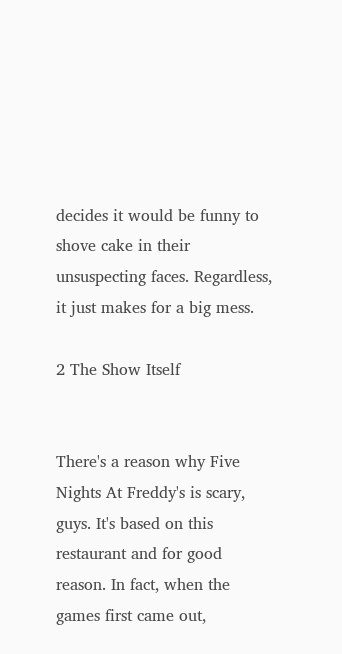decides it would be funny to shove cake in their unsuspecting faces. Regardless, it just makes for a big mess.

2 The Show Itself


There's a reason why Five Nights At Freddy's is scary, guys. It's based on this restaurant and for good reason. In fact, when the games first came out,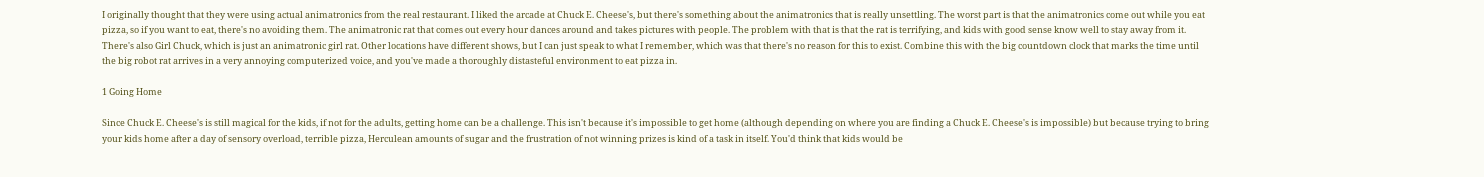I originally thought that they were using actual animatronics from the real restaurant. I liked the arcade at Chuck E. Cheese's, but there's something about the animatronics that is really unsettling. The worst part is that the animatronics come out while you eat pizza, so if you want to eat, there's no avoiding them. The animatronic rat that comes out every hour dances around and takes pictures with people. The problem with that is that the rat is terrifying, and kids with good sense know well to stay away from it. There's also Girl Chuck, which is just an animatronic girl rat. Other locations have different shows, but I can just speak to what I remember, which was that there's no reason for this to exist. Combine this with the big countdown clock that marks the time until the big robot rat arrives in a very annoying computerized voice, and you've made a thoroughly distasteful environment to eat pizza in.

1 Going Home

Since Chuck E. Cheese's is still magical for the kids, if not for the adults, getting home can be a challenge. This isn't because it's impossible to get home (although depending on where you are finding a Chuck E. Cheese's is impossible) but because trying to bring your kids home after a day of sensory overload, terrible pizza, Herculean amounts of sugar and the frustration of not winning prizes is kind of a task in itself. You'd think that kids would be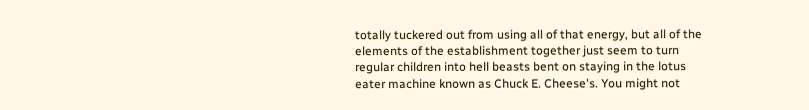totally tuckered out from using all of that energy, but all of the elements of the establishment together just seem to turn regular children into hell beasts bent on staying in the lotus eater machine known as Chuck E. Cheese's. You might not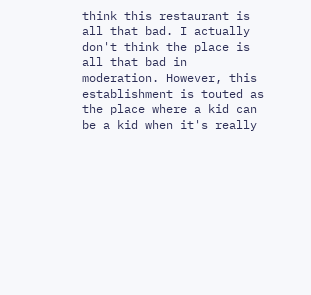think this restaurant is all that bad. I actually don't think the place is all that bad in moderation. However, this establishment is touted as the place where a kid can be a kid when it's really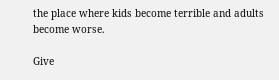the place where kids become terrible and adults become worse.

Give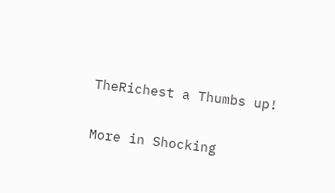TheRichest a Thumbs up!

More in Shocking